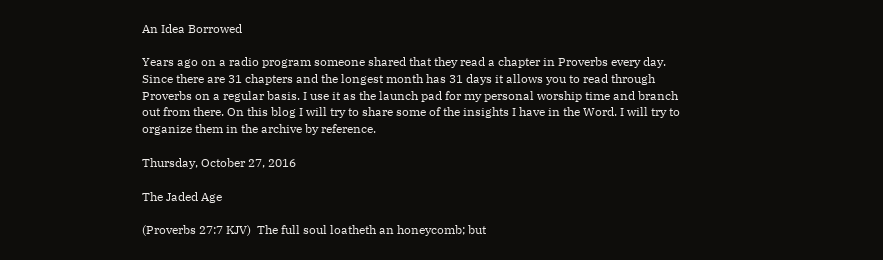An Idea Borrowed

Years ago on a radio program someone shared that they read a chapter in Proverbs every day. Since there are 31 chapters and the longest month has 31 days it allows you to read through Proverbs on a regular basis. I use it as the launch pad for my personal worship time and branch out from there. On this blog I will try to share some of the insights I have in the Word. I will try to organize them in the archive by reference.

Thursday, October 27, 2016

The Jaded Age

(Proverbs 27:7 KJV)  The full soul loatheth an honeycomb; but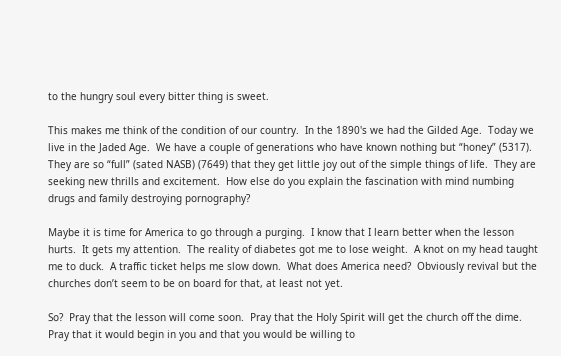to the hungry soul every bitter thing is sweet.

This makes me think of the condition of our country.  In the 1890's we had the Gilded Age.  Today we live in the Jaded Age.  We have a couple of generations who have known nothing but “honey” (5317).  They are so “full” (sated NASB) (7649) that they get little joy out of the simple things of life.  They are seeking new thrills and excitement.  How else do you explain the fascination with mind numbing drugs and family destroying pornography?

Maybe it is time for America to go through a purging.  I know that I learn better when the lesson hurts.  It gets my attention.  The reality of diabetes got me to lose weight.  A knot on my head taught me to duck.  A traffic ticket helps me slow down.  What does America need?  Obviously revival but the churches don’t seem to be on board for that, at least not yet.

So?  Pray that the lesson will come soon.  Pray that the Holy Spirit will get the church off the dime.  Pray that it would begin in you and that you would be willing to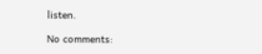listen.

No comments: